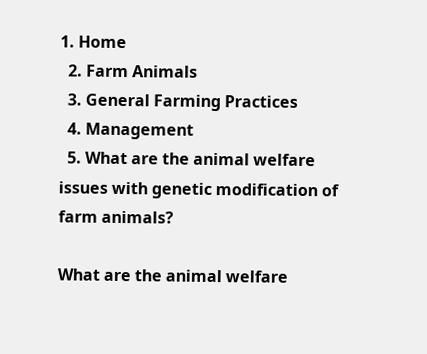1. Home
  2. Farm Animals
  3. General Farming Practices
  4. Management
  5. What are the animal welfare issues with genetic modification of farm animals?

What are the animal welfare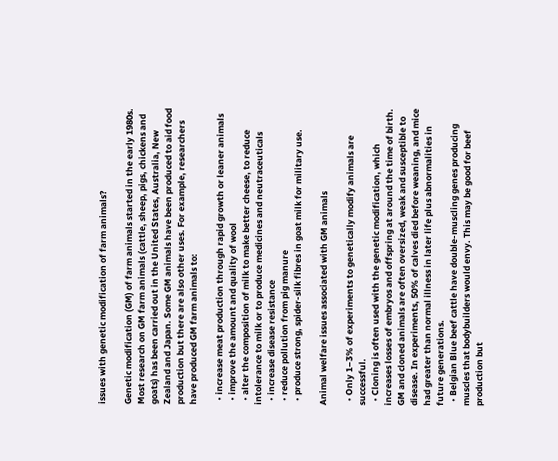issues with genetic modification of farm animals?

Genetic modification (GM) of farm animals started in the early 1980s. Most research on GM farm animals (cattle, sheep, pigs, chickens and goats) has been carried out in the United States, Australia, New Zealand and Japan. Some GM animals have been produced to aid food production but there are also other uses. For example, researchers have produced GM farm animals to:

  • increase meat production through rapid growth or leaner animals
  • improve the amount and quality of wool
  • alter the composition of milk to make better cheese, to reduce intolerance to milk or to produce medicines and neutraceuticals
  • increase disease resistance
  • reduce pollution from pig manure
  • produce strong, spider-silk fibres in goat milk for military use.

Animal welfare issues associated with GM animals

  • Only 1–3% of experiments to genetically modify animals are successful.
  • Cloning is often used with the genetic modification, which increases losses of embryos and offspring at around the time of birth. GM and cloned animals are often oversized, weak and susceptible to disease. In experiments, 50% of calves died before weaning, and mice had greater than normal illness in later life plus abnormalities in future generations.
  • Belgian Blue beef cattle have double-muscling genes producing muscles that bodybuilders would envy. This may be good for beef production but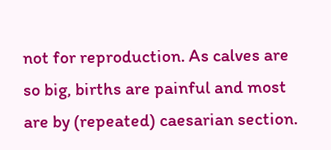not for reproduction. As calves are so big, births are painful and most are by (repeated) caesarian section.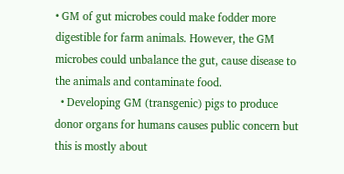• GM of gut microbes could make fodder more digestible for farm animals. However, the GM microbes could unbalance the gut, cause disease to the animals and contaminate food.
  • Developing GM (transgenic) pigs to produce donor organs for humans causes public concern but this is mostly about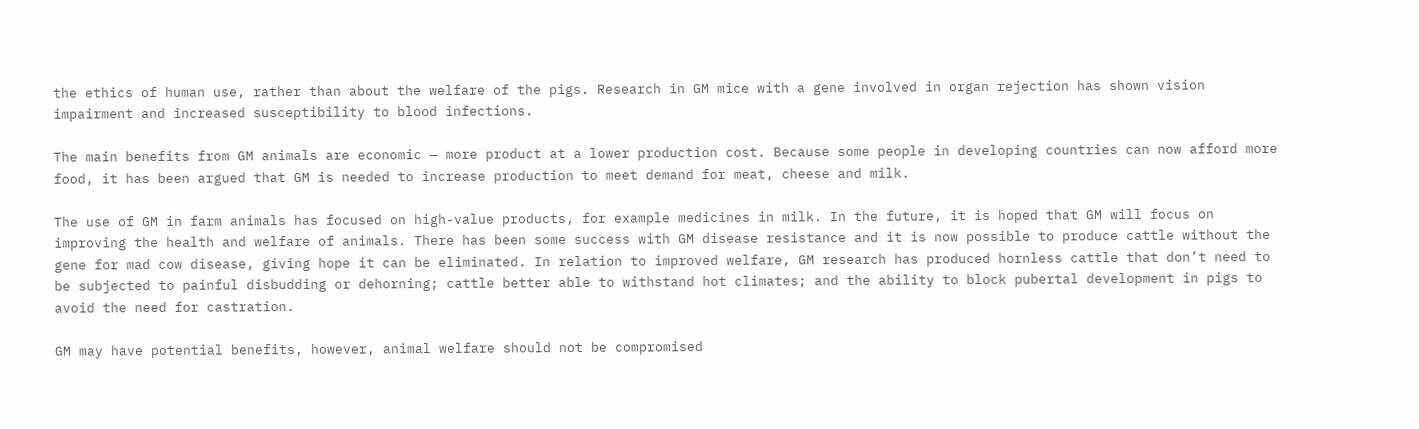the ethics of human use, rather than about the welfare of the pigs. Research in GM mice with a gene involved in organ rejection has shown vision impairment and increased susceptibility to blood infections.

The main benefits from GM animals are economic — more product at a lower production cost. Because some people in developing countries can now afford more food, it has been argued that GM is needed to increase production to meet demand for meat, cheese and milk.

The use of GM in farm animals has focused on high-value products, for example medicines in milk. In the future, it is hoped that GM will focus on improving the health and welfare of animals. There has been some success with GM disease resistance and it is now possible to produce cattle without the gene for mad cow disease, giving hope it can be eliminated. In relation to improved welfare, GM research has produced hornless cattle that don’t need to be subjected to painful disbudding or dehorning; cattle better able to withstand hot climates; and the ability to block pubertal development in pigs to avoid the need for castration.

GM may have potential benefits, however, animal welfare should not be compromised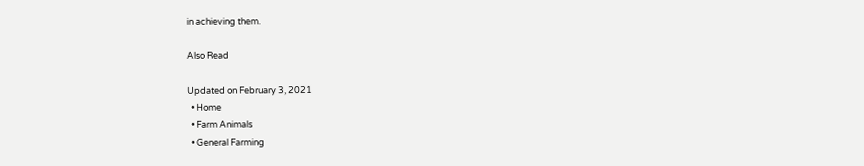in achieving them.

Also Read

Updated on February 3, 2021
  • Home
  • Farm Animals
  • General Farming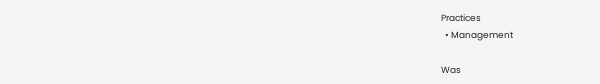Practices
  • Management

Was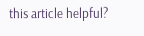this article helpful?